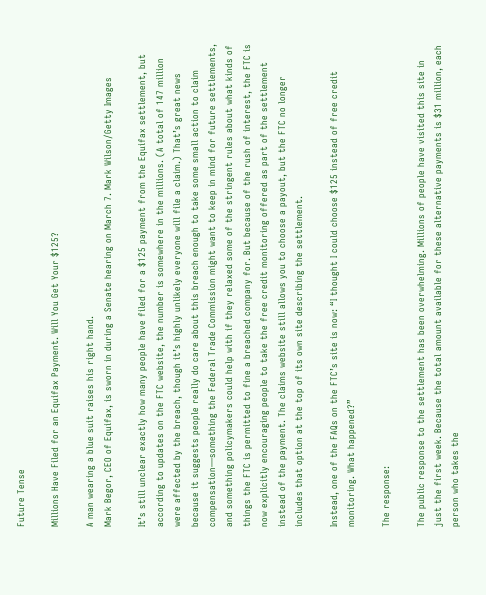Future Tense

Millions Have Filed for an Equifax Payment. Will You Get Your $125?

A man wearing a blue suit raises his right hand.
Mark Begor, CEO of Equifax, is sworn in during a Senate hearing on March 7. Mark Wilson/Getty Images

It’s still unclear exactly how many people have filed for a $125 payment from the Equifax settlement, but according to updates on the FTC website, the number is somewhere in the millions. (A total of 147 million were affected by the breach, though it’s highly unlikely everyone will file a claim.) That’s great news because it suggests people really do care about this breach enough to take some small action to claim compensation—something the Federal Trade Commission might want to keep in mind for future settlements, and something policymakers could help with if they relaxed some of the stringent rules about what kinds of things the FTC is permitted to fine a breached company for. But because of the rush of interest, the FTC is now explicitly encouraging people to take the free credit monitoring offered as part of the settlement instead of the payment. The claims website still allows you to choose a payout, but the FTC no longer includes that option at the top of its own site describing the settlement.

Instead, one of the FAQs on the FTC’s site is now: “I thought I could choose $125 instead of free credit monitoring. What happened?”

The response:

The public response to the settlement has been overwhelming. Millions of people have visited this site in just the first week. Because the total amount available for these alternative payments is $31 million, each person who takes the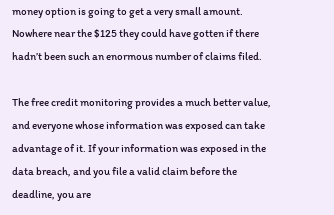money option is going to get a very small amount. Nowhere near the $125 they could have gotten if there hadn’t been such an enormous number of claims filed.

The free credit monitoring provides a much better value, and everyone whose information was exposed can take advantage of it. If your information was exposed in the data breach, and you file a valid claim before the deadline, you are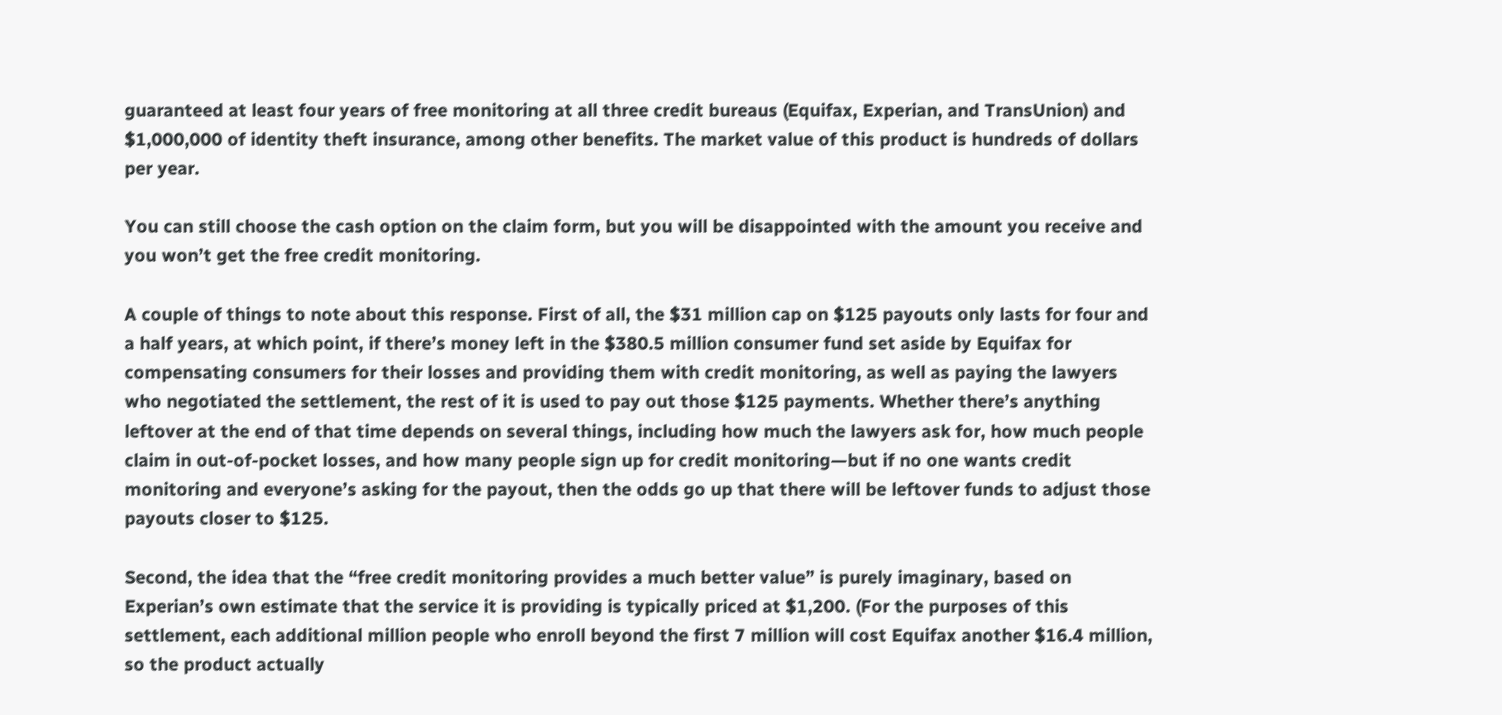guaranteed at least four years of free monitoring at all three credit bureaus (Equifax, Experian, and TransUnion) and $1,000,000 of identity theft insurance, among other benefits. The market value of this product is hundreds of dollars per year.

You can still choose the cash option on the claim form, but you will be disappointed with the amount you receive and you won’t get the free credit monitoring.

A couple of things to note about this response. First of all, the $31 million cap on $125 payouts only lasts for four and a half years, at which point, if there’s money left in the $380.5 million consumer fund set aside by Equifax for compensating consumers for their losses and providing them with credit monitoring, as well as paying the lawyers who negotiated the settlement, the rest of it is used to pay out those $125 payments. Whether there’s anything leftover at the end of that time depends on several things, including how much the lawyers ask for, how much people claim in out-of-pocket losses, and how many people sign up for credit monitoring—but if no one wants credit monitoring and everyone’s asking for the payout, then the odds go up that there will be leftover funds to adjust those payouts closer to $125.

Second, the idea that the “free credit monitoring provides a much better value” is purely imaginary, based on Experian’s own estimate that the service it is providing is typically priced at $1,200. (For the purposes of this settlement, each additional million people who enroll beyond the first 7 million will cost Equifax another $16.4 million, so the product actually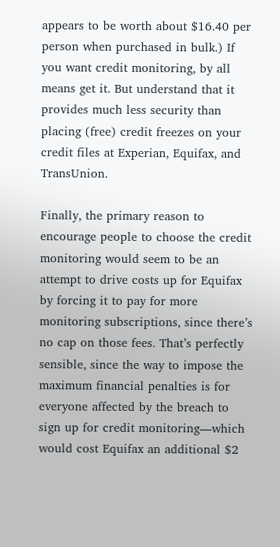appears to be worth about $16.40 per person when purchased in bulk.) If you want credit monitoring, by all means get it. But understand that it provides much less security than placing (free) credit freezes on your credit files at Experian, Equifax, and TransUnion.

Finally, the primary reason to encourage people to choose the credit monitoring would seem to be an attempt to drive costs up for Equifax by forcing it to pay for more monitoring subscriptions, since there’s no cap on those fees. That’s perfectly sensible, since the way to impose the maximum financial penalties is for everyone affected by the breach to sign up for credit monitoring—which would cost Equifax an additional $2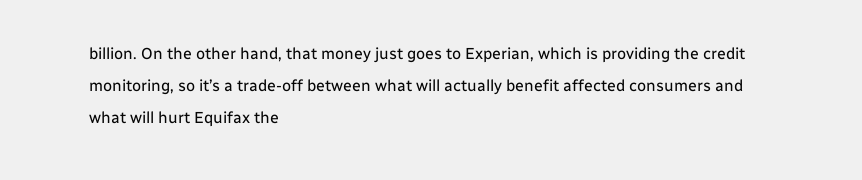billion. On the other hand, that money just goes to Experian, which is providing the credit monitoring, so it’s a trade-off between what will actually benefit affected consumers and what will hurt Equifax the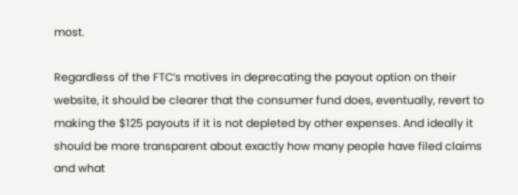most.

Regardless of the FTC’s motives in deprecating the payout option on their website, it should be clearer that the consumer fund does, eventually, revert to making the $125 payouts if it is not depleted by other expenses. And ideally it should be more transparent about exactly how many people have filed claims and what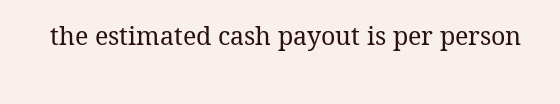the estimated cash payout is per person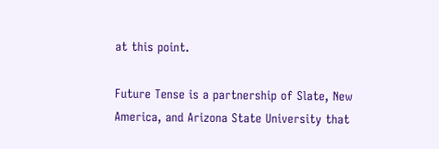at this point.

Future Tense is a partnership of Slate, New America, and Arizona State University that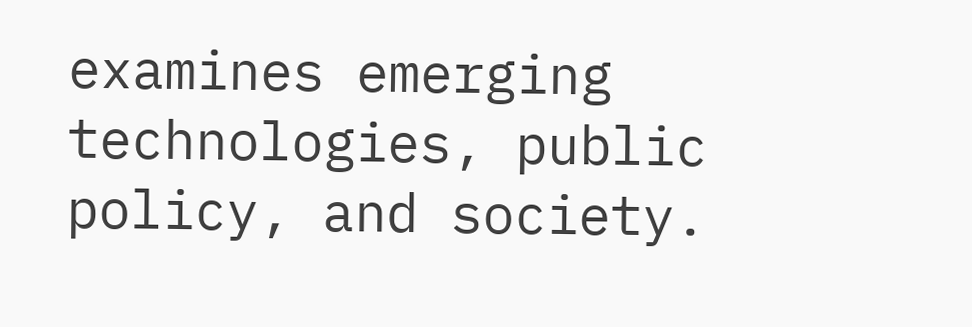examines emerging technologies, public policy, and society.